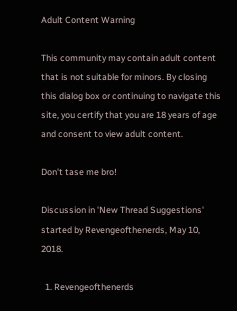Adult Content Warning

This community may contain adult content that is not suitable for minors. By closing this dialog box or continuing to navigate this site, you certify that you are 18 years of age and consent to view adult content.

Don't tase me bro!

Discussion in 'New Thread Suggestions' started by Revengeofthenerds, May 10, 2018.

  1. Revengeofthenerds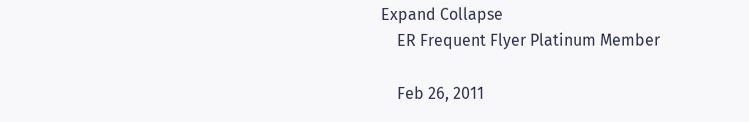Expand Collapse
    ER Frequent Flyer Platinum Member

    Feb 26, 2011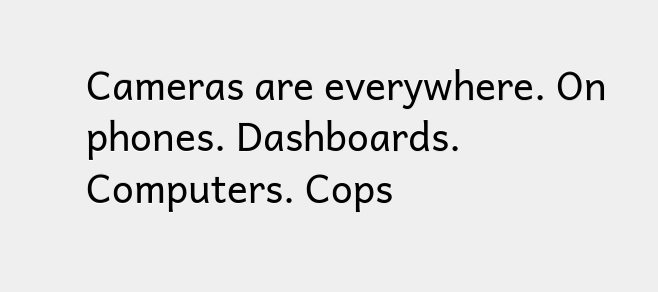Cameras are everywhere. On phones. Dashboards. Computers. Cops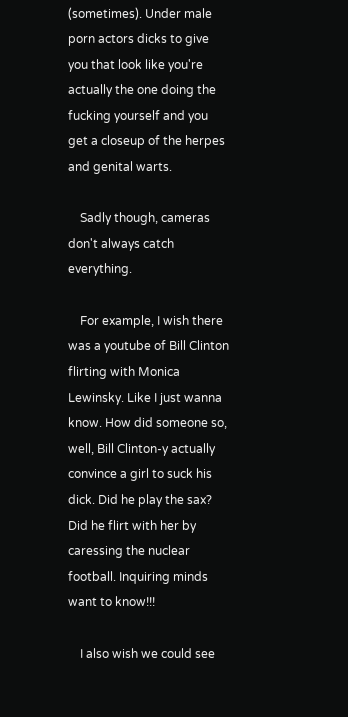(sometimes). Under male porn actors dicks to give you that look like you're actually the one doing the fucking yourself and you get a closeup of the herpes and genital warts.

    Sadly though, cameras don't always catch everything.

    For example, I wish there was a youtube of Bill Clinton flirting with Monica Lewinsky. Like I just wanna know. How did someone so, well, Bill Clinton-y actually convince a girl to suck his dick. Did he play the sax? Did he flirt with her by caressing the nuclear football. Inquiring minds want to know!!!

    I also wish we could see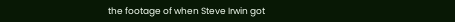the footage of when Steve Irwin got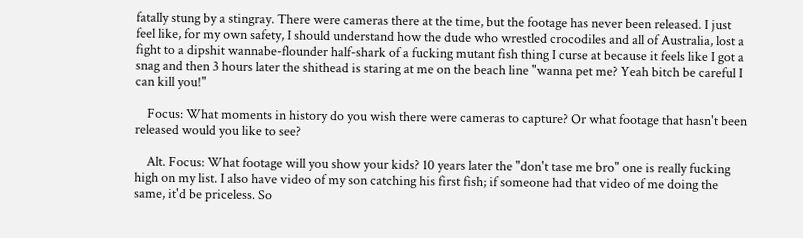fatally stung by a stingray. There were cameras there at the time, but the footage has never been released. I just feel like, for my own safety, I should understand how the dude who wrestled crocodiles and all of Australia, lost a fight to a dipshit wannabe-flounder half-shark of a fucking mutant fish thing I curse at because it feels like I got a snag and then 3 hours later the shithead is staring at me on the beach line "wanna pet me? Yeah bitch be careful I can kill you!"

    Focus: What moments in history do you wish there were cameras to capture? Or what footage that hasn't been released would you like to see?

    Alt. Focus: What footage will you show your kids? 10 years later the "don't tase me bro" one is really fucking high on my list. I also have video of my son catching his first fish; if someone had that video of me doing the same, it'd be priceless. So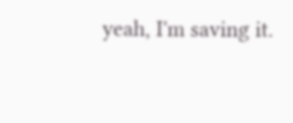yeah, I'm saving it.